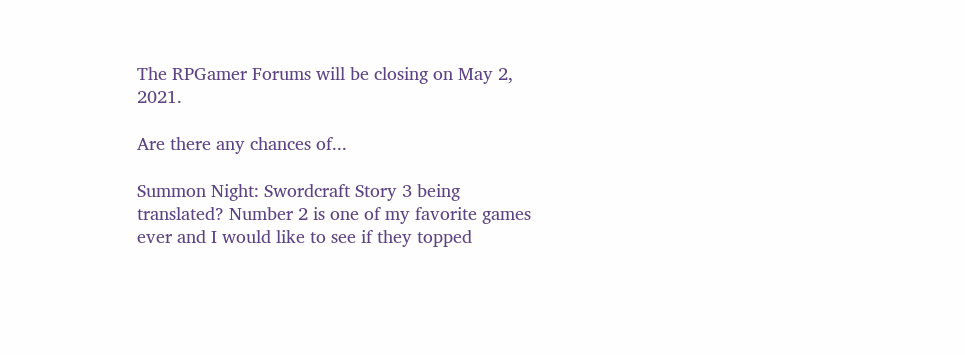The RPGamer Forums will be closing on May 2, 2021.

Are there any chances of...

Summon Night: Swordcraft Story 3 being translated? Number 2 is one of my favorite games ever and I would like to see if they topped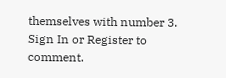themselves with number 3.
Sign In or Register to comment.